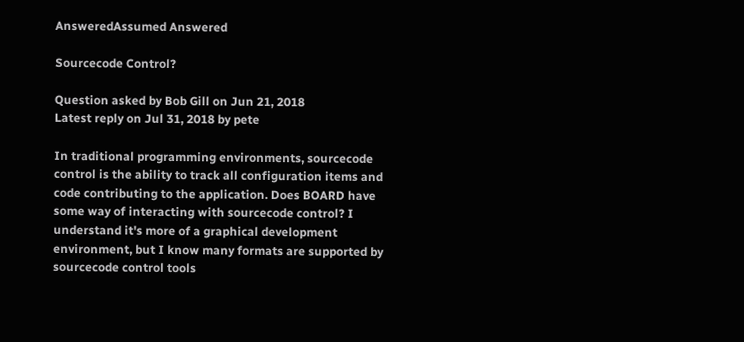AnsweredAssumed Answered

Sourcecode Control?

Question asked by Bob Gill on Jun 21, 2018
Latest reply on Jul 31, 2018 by pete

In traditional programming environments, sourcecode control is the ability to track all configuration items and code contributing to the application. Does BOARD have some way of interacting with sourcecode control? I understand it's more of a graphical development environment, but I know many formats are supported by sourcecode control tools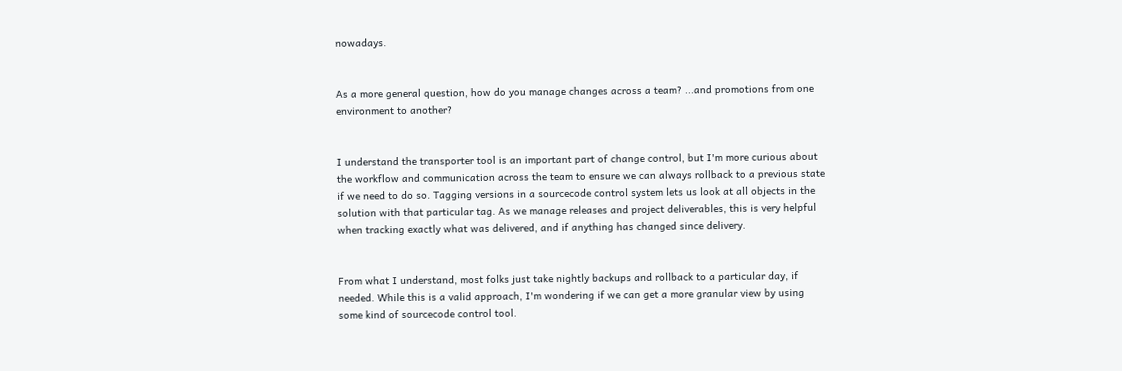nowadays.


As a more general question, how do you manage changes across a team? ...and promotions from one environment to another?


I understand the transporter tool is an important part of change control, but I'm more curious about the workflow and communication across the team to ensure we can always rollback to a previous state if we need to do so. Tagging versions in a sourcecode control system lets us look at all objects in the solution with that particular tag. As we manage releases and project deliverables, this is very helpful when tracking exactly what was delivered, and if anything has changed since delivery.


From what I understand, most folks just take nightly backups and rollback to a particular day, if needed. While this is a valid approach, I'm wondering if we can get a more granular view by using some kind of sourcecode control tool.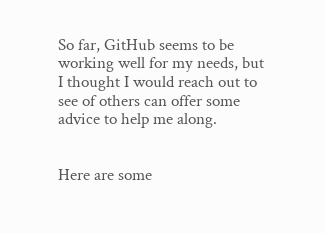So far, GitHub seems to be working well for my needs, but I thought I would reach out to see of others can offer some advice to help me along.


Here are some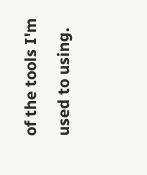of the tools I'm used to using.